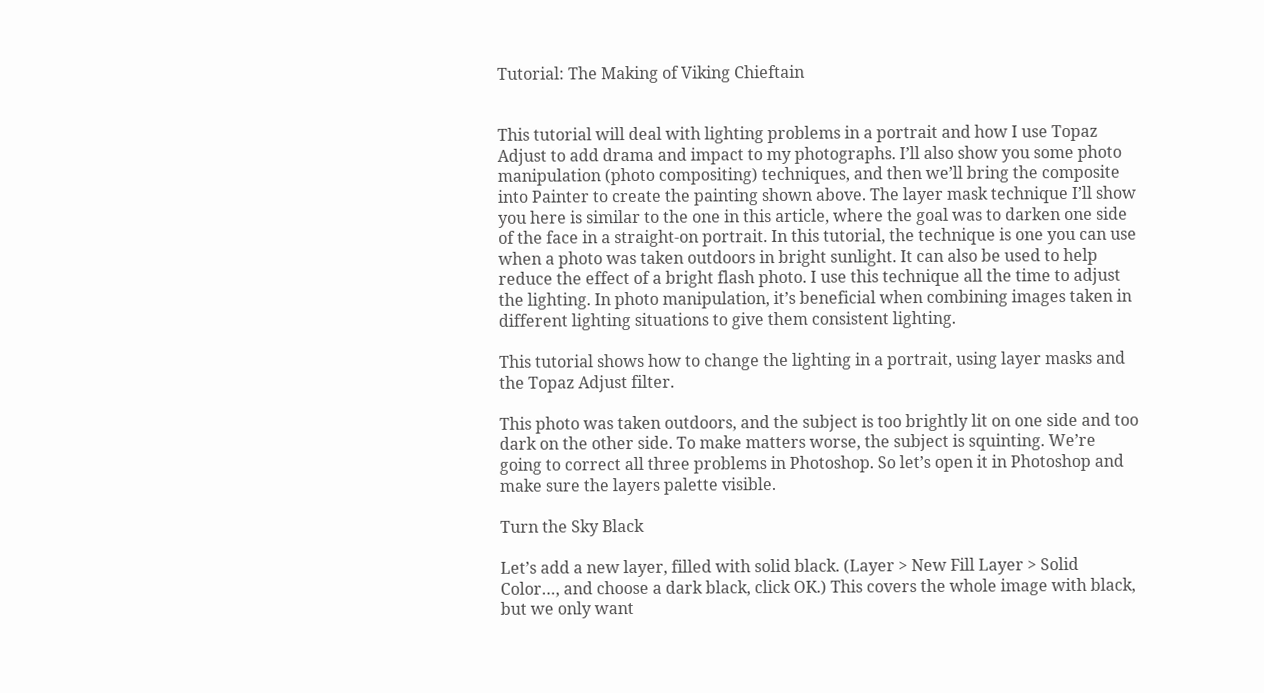Tutorial: The Making of Viking Chieftain


This tutorial will deal with lighting problems in a portrait and how I use Topaz Adjust to add drama and impact to my photographs. I’ll also show you some photo manipulation (photo compositing) techniques, and then we’ll bring the composite into Painter to create the painting shown above. The layer mask technique I’ll show you here is similar to the one in this article, where the goal was to darken one side of the face in a straight-on portrait. In this tutorial, the technique is one you can use when a photo was taken outdoors in bright sunlight. It can also be used to help reduce the effect of a bright flash photo. I use this technique all the time to adjust the lighting. In photo manipulation, it’s beneficial when combining images taken in different lighting situations to give them consistent lighting.

This tutorial shows how to change the lighting in a portrait, using layer masks and the Topaz Adjust filter.

This photo was taken outdoors, and the subject is too brightly lit on one side and too dark on the other side. To make matters worse, the subject is squinting. We’re going to correct all three problems in Photoshop. So let’s open it in Photoshop and make sure the layers palette visible.

Turn the Sky Black

Let’s add a new layer, filled with solid black. (Layer > New Fill Layer > Solid Color…, and choose a dark black, click OK.) This covers the whole image with black, but we only want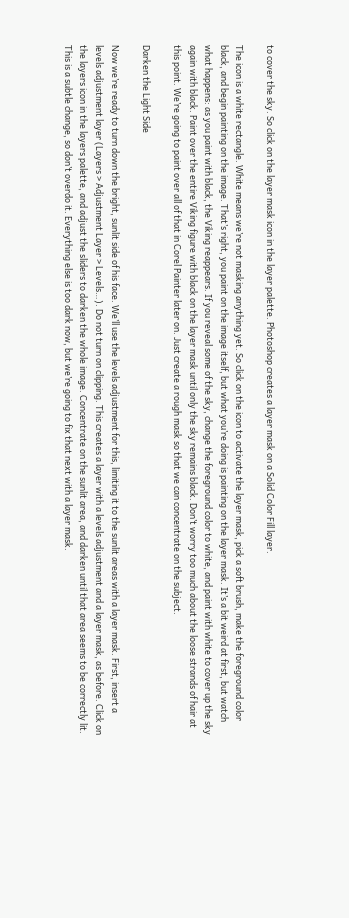to cover the sky. So click on the layer mask icon in the layer palette. Photoshop creates a layer mask on a Solid Color Fill layer.

The icon is a white rectangle. White means we’re not masking anything yet. So click on the icon to activate the layer mask, pick a soft brush, make the foreground color black, and begin painting on the image. That’s right, you paint on the image itself, but what you’re doing is painting on the layer mask. It’s a bit weird at first, but watch what happens: as you paint with black, the Viking reappears. If you reveal some of the sky, change the foreground color to white, and paint with white to cover up the sky again with black. Paint over the entire Viking figure with black on the layer mask until only the sky remains black. Don’t worry too much about the loose strands of hair at this point. We’re going to paint over all of that in Corel Painter later on. Just create a rough mask so that we can concentrate on the subject.

Darken the Light Side

Now we’re ready to turn down the bright, sunlit side of his face. We’ll use the levels adjustment for this, limiting it to the sunlit areas with a layer mask. First, insert a levels adjustment layer (Layers > Adjustment Layer > Levels…). Do not turn on clipping. This creates a layer with a levels adjustment and a layer mask, as before. Click on the layers icon in the layers palette, and adjust the sliders to darken the whole image. Concentrate on the sunlit area, and darken until that area seems to be correctly lit. This is a subtle change, so don’t overdo it. Everything else is too dark now, but we’re going to fix that next with a layer mask.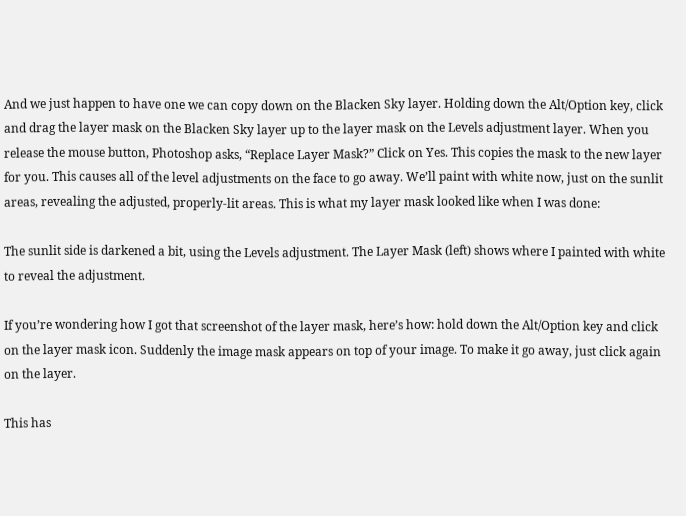And we just happen to have one we can copy down on the Blacken Sky layer. Holding down the Alt/Option key, click and drag the layer mask on the Blacken Sky layer up to the layer mask on the Levels adjustment layer. When you release the mouse button, Photoshop asks, “Replace Layer Mask?” Click on Yes. This copies the mask to the new layer for you. This causes all of the level adjustments on the face to go away. We’ll paint with white now, just on the sunlit areas, revealing the adjusted, properly-lit areas. This is what my layer mask looked like when I was done:

The sunlit side is darkened a bit, using the Levels adjustment. The Layer Mask (left) shows where I painted with white to reveal the adjustment.

If you’re wondering how I got that screenshot of the layer mask, here’s how: hold down the Alt/Option key and click on the layer mask icon. Suddenly the image mask appears on top of your image. To make it go away, just click again on the layer.

This has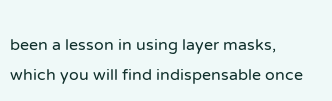been a lesson in using layer masks, which you will find indispensable once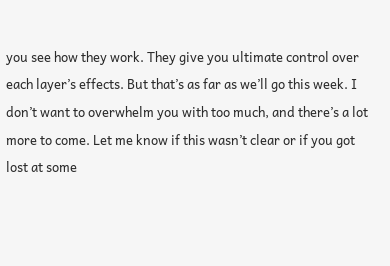you see how they work. They give you ultimate control over each layer’s effects. But that’s as far as we’ll go this week. I don’t want to overwhelm you with too much, and there’s a lot more to come. Let me know if this wasn’t clear or if you got lost at some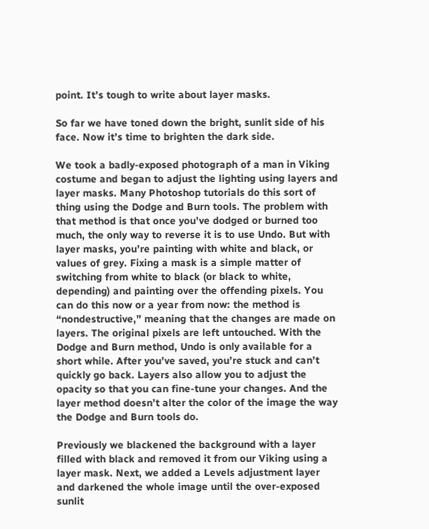point. It’s tough to write about layer masks.

So far we have toned down the bright, sunlit side of his face. Now it’s time to brighten the dark side.

We took a badly-exposed photograph of a man in Viking costume and began to adjust the lighting using layers and layer masks. Many Photoshop tutorials do this sort of thing using the Dodge and Burn tools. The problem with that method is that once you’ve dodged or burned too much, the only way to reverse it is to use Undo. But with layer masks, you’re painting with white and black, or values of grey. Fixing a mask is a simple matter of switching from white to black (or black to white, depending) and painting over the offending pixels. You can do this now or a year from now: the method is “nondestructive,” meaning that the changes are made on layers. The original pixels are left untouched. With the Dodge and Burn method, Undo is only available for a short while. After you’ve saved, you’re stuck and can’t quickly go back. Layers also allow you to adjust the opacity so that you can fine-tune your changes. And the layer method doesn’t alter the color of the image the way the Dodge and Burn tools do.

Previously we blackened the background with a layer filled with black and removed it from our Viking using a layer mask. Next, we added a Levels adjustment layer and darkened the whole image until the over-exposed sunlit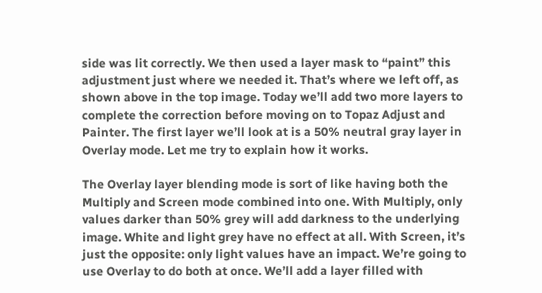side was lit correctly. We then used a layer mask to “paint” this adjustment just where we needed it. That’s where we left off, as shown above in the top image. Today we’ll add two more layers to complete the correction before moving on to Topaz Adjust and Painter. The first layer we’ll look at is a 50% neutral gray layer in Overlay mode. Let me try to explain how it works.

The Overlay layer blending mode is sort of like having both the Multiply and Screen mode combined into one. With Multiply, only values darker than 50% grey will add darkness to the underlying image. White and light grey have no effect at all. With Screen, it’s just the opposite: only light values have an impact. We’re going to use Overlay to do both at once. We’ll add a layer filled with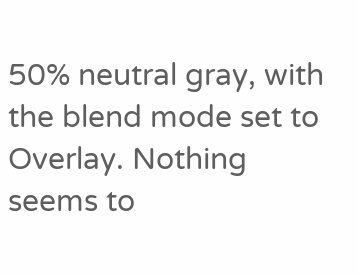50% neutral gray, with the blend mode set to Overlay. Nothing seems to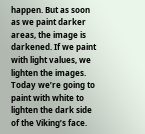happen. But as soon as we paint darker areas, the image is darkened. If we paint with light values, we lighten the images. Today we’re going to paint with white to lighten the dark side of the Viking’s face.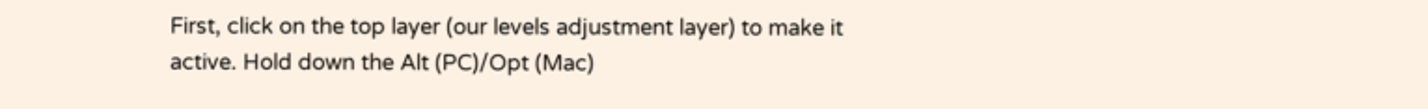First, click on the top layer (our levels adjustment layer) to make it active. Hold down the Alt (PC)/Opt (Mac)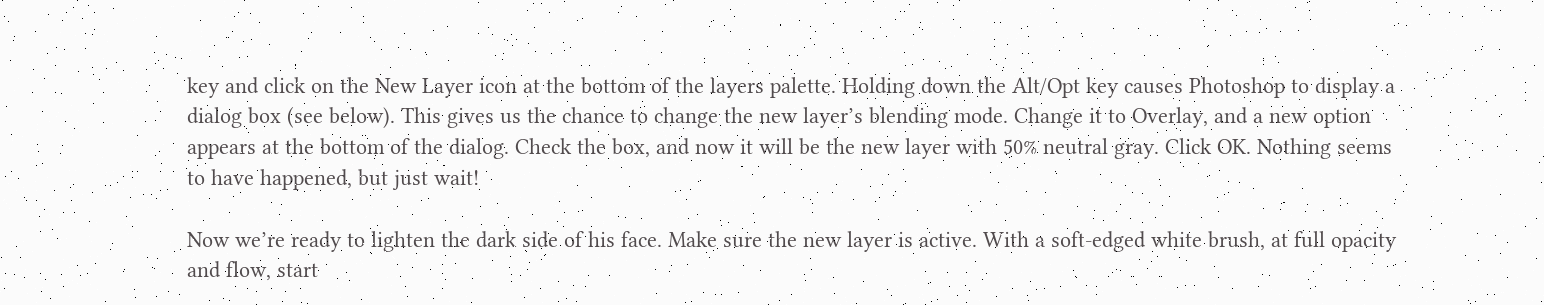key and click on the New Layer icon at the bottom of the layers palette. Holding down the Alt/Opt key causes Photoshop to display a dialog box (see below). This gives us the chance to change the new layer’s blending mode. Change it to Overlay, and a new option appears at the bottom of the dialog. Check the box, and now it will be the new layer with 50% neutral gray. Click OK. Nothing seems to have happened, but just wait!

Now we’re ready to lighten the dark side of his face. Make sure the new layer is active. With a soft-edged white brush, at full opacity and flow, start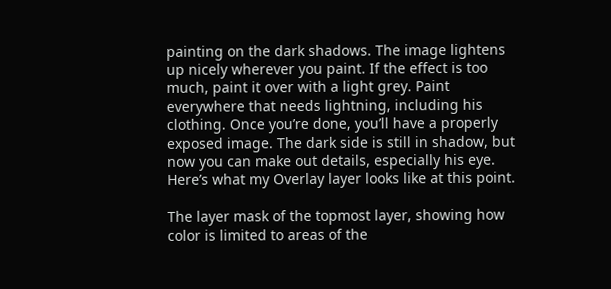painting on the dark shadows. The image lightens up nicely wherever you paint. If the effect is too much, paint it over with a light grey. Paint everywhere that needs lightning, including his clothing. Once you’re done, you’ll have a properly exposed image. The dark side is still in shadow, but now you can make out details, especially his eye. Here’s what my Overlay layer looks like at this point.

The layer mask of the topmost layer, showing how color is limited to areas of the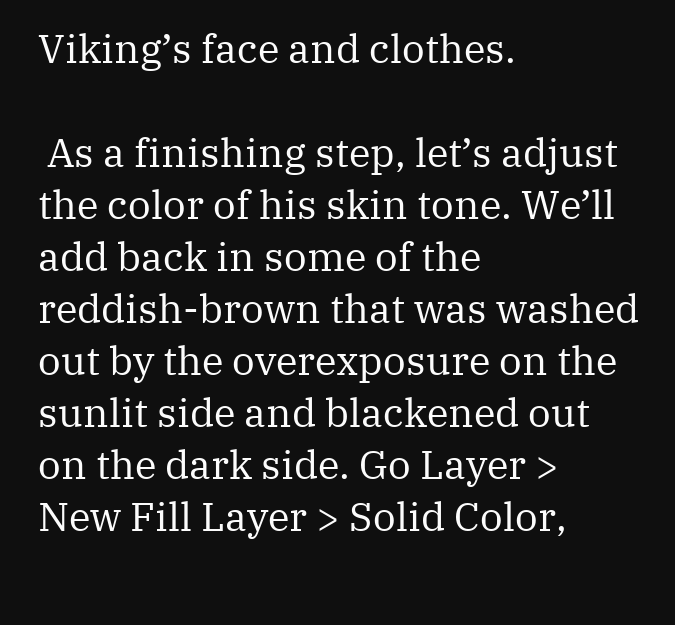Viking’s face and clothes.

 As a finishing step, let’s adjust the color of his skin tone. We’ll add back in some of the reddish-brown that was washed out by the overexposure on the sunlit side and blackened out on the dark side. Go Layer > New Fill Layer > Solid Color,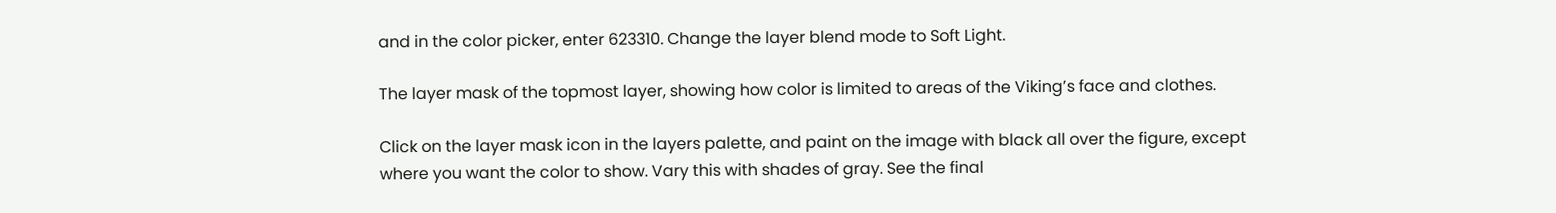and in the color picker, enter 623310. Change the layer blend mode to Soft Light.

The layer mask of the topmost layer, showing how color is limited to areas of the Viking’s face and clothes.

Click on the layer mask icon in the layers palette, and paint on the image with black all over the figure, except where you want the color to show. Vary this with shades of gray. See the final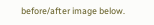before/after image below.